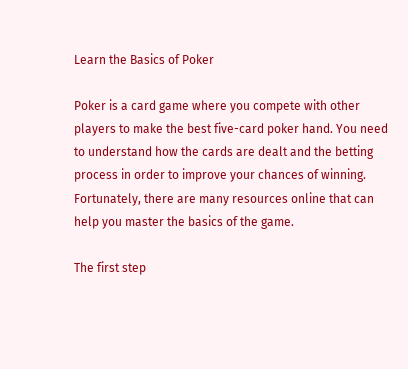Learn the Basics of Poker

Poker is a card game where you compete with other players to make the best five-card poker hand. You need to understand how the cards are dealt and the betting process in order to improve your chances of winning. Fortunately, there are many resources online that can help you master the basics of the game.

The first step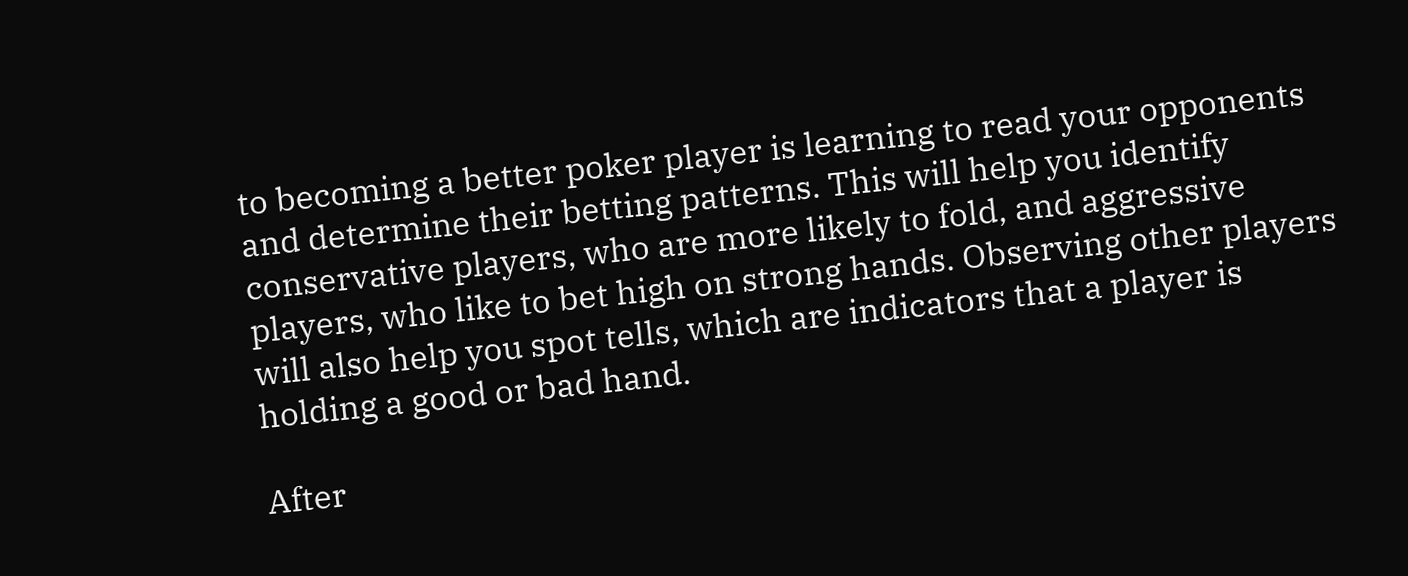to becoming a better poker player is learning to read your opponents and determine their betting patterns. This will help you identify conservative players, who are more likely to fold, and aggressive players, who like to bet high on strong hands. Observing other players will also help you spot tells, which are indicators that a player is holding a good or bad hand.

After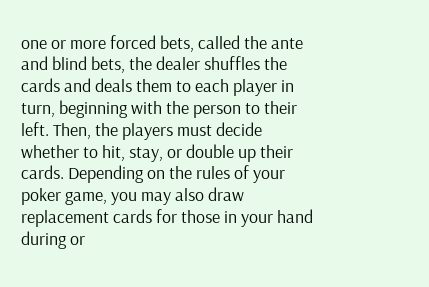one or more forced bets, called the ante and blind bets, the dealer shuffles the cards and deals them to each player in turn, beginning with the person to their left. Then, the players must decide whether to hit, stay, or double up their cards. Depending on the rules of your poker game, you may also draw replacement cards for those in your hand during or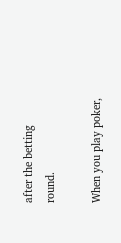after the betting round.

When you play poker,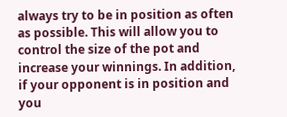always try to be in position as often as possible. This will allow you to control the size of the pot and increase your winnings. In addition, if your opponent is in position and you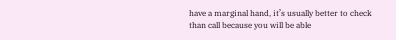have a marginal hand, it’s usually better to check than call because you will be able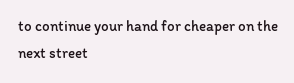to continue your hand for cheaper on the next street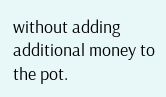without adding additional money to the pot.